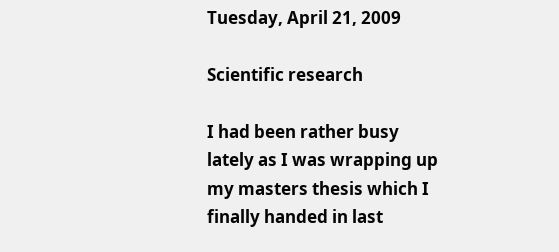Tuesday, April 21, 2009

Scientific research

I had been rather busy lately as I was wrapping up my masters thesis which I finally handed in last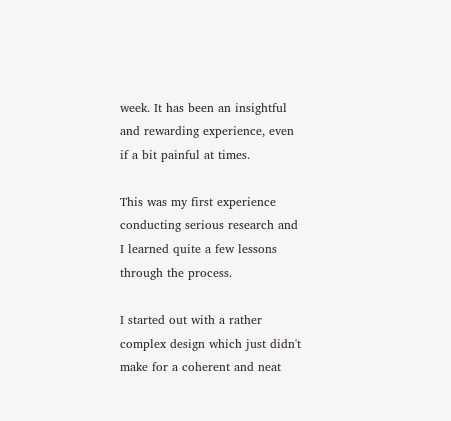week. It has been an insightful and rewarding experience, even if a bit painful at times.

This was my first experience conducting serious research and I learned quite a few lessons through the process.

I started out with a rather complex design which just didn't make for a coherent and neat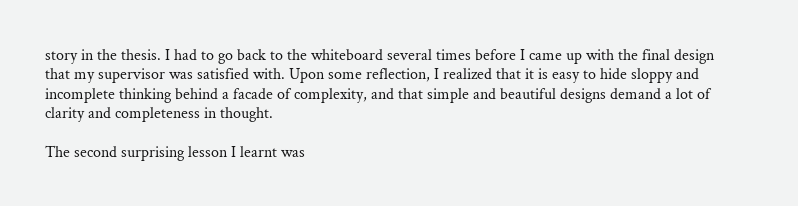story in the thesis. I had to go back to the whiteboard several times before I came up with the final design that my supervisor was satisfied with. Upon some reflection, I realized that it is easy to hide sloppy and incomplete thinking behind a facade of complexity, and that simple and beautiful designs demand a lot of clarity and completeness in thought.

The second surprising lesson I learnt was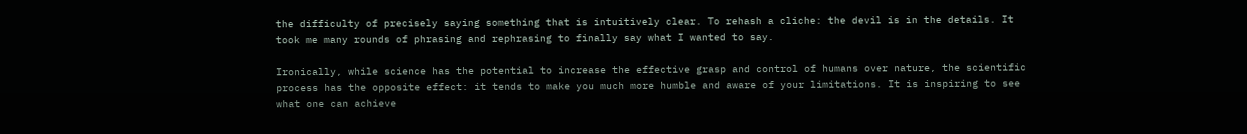the difficulty of precisely saying something that is intuitively clear. To rehash a cliche: the devil is in the details. It took me many rounds of phrasing and rephrasing to finally say what I wanted to say.

Ironically, while science has the potential to increase the effective grasp and control of humans over nature, the scientific process has the opposite effect: it tends to make you much more humble and aware of your limitations. It is inspiring to see what one can achieve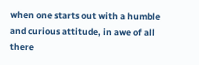when one starts out with a humble and curious attitude, in awe of all there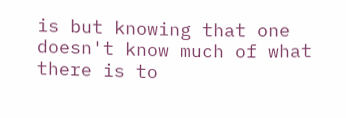is but knowing that one doesn't know much of what there is to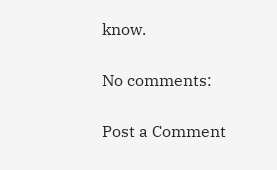know.

No comments:

Post a Comment